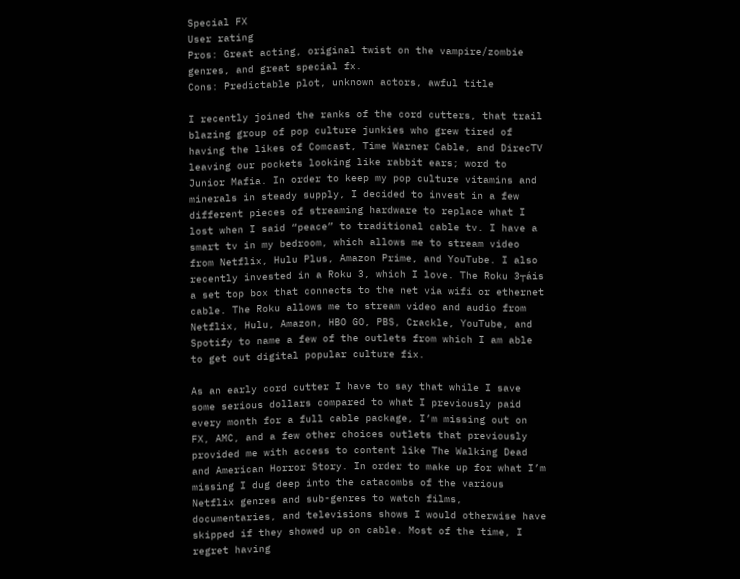Special FX
User rating
Pros: Great acting, original twist on the vampire/zombie genres, and great special fx.
Cons: Predictable plot, unknown actors, awful title

I recently joined the ranks of the cord cutters, that trail blazing group of pop culture junkies who grew tired of having the likes of Comcast, Time Warner Cable, and DirecTV leaving our pockets looking like rabbit ears; word to Junior Mafia. In order to keep my pop culture vitamins and minerals in steady supply, I decided to invest in a few different pieces of streaming hardware to replace what I lost when I said “peace” to traditional cable tv. I have a smart tv in my bedroom, which allows me to stream video from Netflix, Hulu Plus, Amazon Prime, and YouTube. I also recently invested in a Roku 3, which I love. The Roku 3┬áis a set top box that connects to the net via wifi or ethernet cable. The Roku allows me to stream video and audio from Netflix, Hulu, Amazon, HBO GO, PBS, Crackle, YouTube, and Spotify to name a few of the outlets from which I am able to get out digital popular culture fix.

As an early cord cutter I have to say that while I save some serious dollars compared to what I previously paid every month for a full cable package, I’m missing out on FX, AMC, and a few other choices outlets that previously provided me with access to content like The Walking Dead and American Horror Story. In order to make up for what I’m missing I dug deep into the catacombs of the various Netflix genres and sub-genres to watch films, documentaries, and televisions shows I would otherwise have skipped if they showed up on cable. Most of the time, I regret having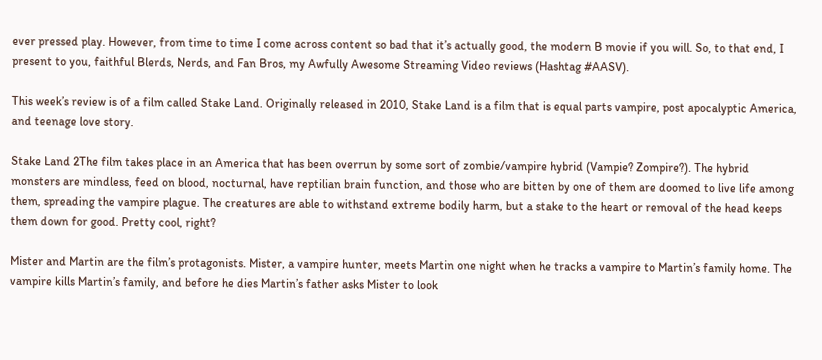ever pressed play. However, from time to time I come across content so bad that it’s actually good, the modern B movie if you will. So, to that end, I present to you, faithful Blerds, Nerds, and Fan Bros, my Awfully Awesome Streaming Video reviews (Hashtag #AASV).

This week’s review is of a film called Stake Land. Originally released in 2010, Stake Land is a film that is equal parts vampire, post apocalyptic America, and teenage love story.

Stake Land 2The film takes place in an America that has been overrun by some sort of zombie/vampire hybrid (Vampie? Zompire?). The hybrid monsters are mindless, feed on blood, nocturnal, have reptilian brain function, and those who are bitten by one of them are doomed to live life among them, spreading the vampire plague. The creatures are able to withstand extreme bodily harm, but a stake to the heart or removal of the head keeps them down for good. Pretty cool, right?

Mister and Martin are the film’s protagonists. Mister, a vampire hunter, meets Martin one night when he tracks a vampire to Martin’s family home. The vampire kills Martin’s family, and before he dies Martin’s father asks Mister to look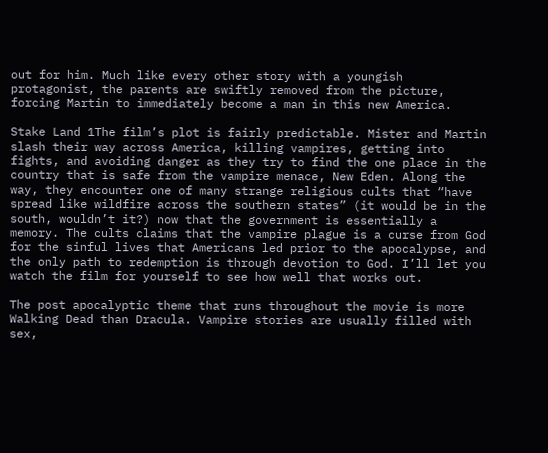out for him. Much like every other story with a youngish protagonist, the parents are swiftly removed from the picture, forcing Martin to immediately become a man in this new America.

Stake Land 1The film’s plot is fairly predictable. Mister and Martin slash their way across America, killing vampires, getting into fights, and avoiding danger as they try to find the one place in the country that is safe from the vampire menace, New Eden. Along the way, they encounter one of many strange religious cults that “have spread like wildfire across the southern states” (it would be in the south, wouldn’t it?) now that the government is essentially a memory. The cults claims that the vampire plague is a curse from God for the sinful lives that Americans led prior to the apocalypse, and the only path to redemption is through devotion to God. I’ll let you watch the film for yourself to see how well that works out.

The post apocalyptic theme that runs throughout the movie is more Walking Dead than Dracula. Vampire stories are usually filled with sex,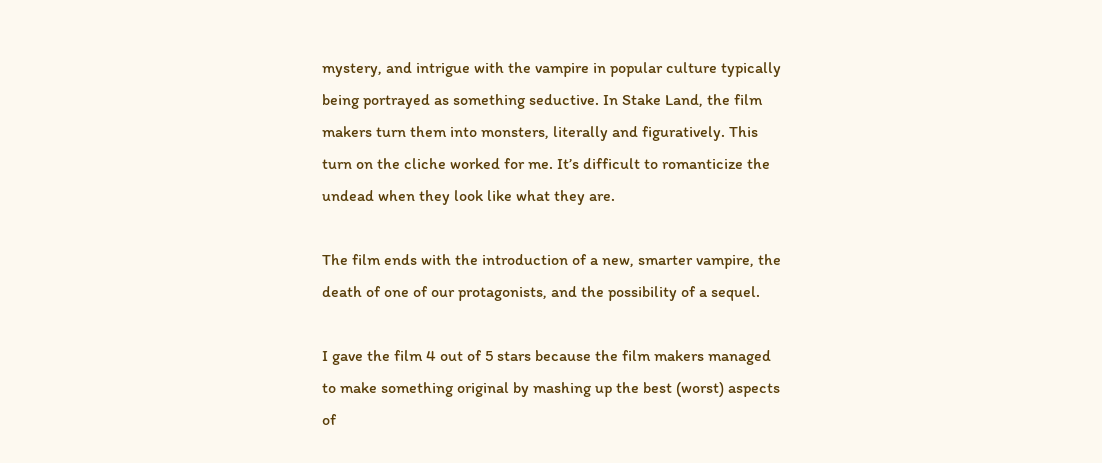mystery, and intrigue with the vampire in popular culture typically being portrayed as something seductive. In Stake Land, the film makers turn them into monsters, literally and figuratively. This turn on the cliche worked for me. It’s difficult to romanticize the undead when they look like what they are.

The film ends with the introduction of a new, smarter vampire, the death of one of our protagonists, and the possibility of a sequel.

I gave the film 4 out of 5 stars because the film makers managed to make something original by mashing up the best (worst) aspects of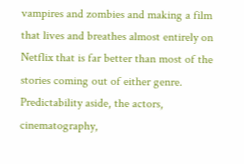vampires and zombies and making a film that lives and breathes almost entirely on Netflix that is far better than most of the stories coming out of either genre. Predictability aside, the actors, cinematography,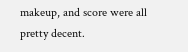makeup, and score were all pretty decent.